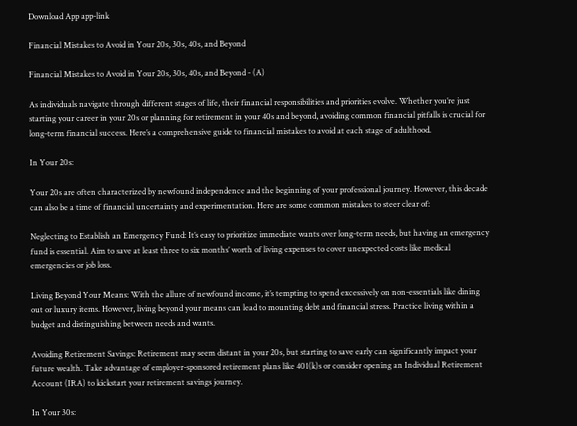Download App app-link

Financial Mistakes to Avoid in Your 20s, 30s, 40s, and Beyond

Financial Mistakes to Avoid in Your 20s, 30s, 40s, and Beyond - (A)

As individuals navigate through different stages of life, their financial responsibilities and priorities evolve. Whether you’re just starting your career in your 20s or planning for retirement in your 40s and beyond, avoiding common financial pitfalls is crucial for long-term financial success. Here’s a comprehensive guide to financial mistakes to avoid at each stage of adulthood.

In Your 20s:

Your 20s are often characterized by newfound independence and the beginning of your professional journey. However, this decade can also be a time of financial uncertainty and experimentation. Here are some common mistakes to steer clear of:

Neglecting to Establish an Emergency Fund: It’s easy to prioritize immediate wants over long-term needs, but having an emergency fund is essential. Aim to save at least three to six months’ worth of living expenses to cover unexpected costs like medical emergencies or job loss.

Living Beyond Your Means: With the allure of newfound income, it’s tempting to spend excessively on non-essentials like dining out or luxury items. However, living beyond your means can lead to mounting debt and financial stress. Practice living within a budget and distinguishing between needs and wants.

Avoiding Retirement Savings: Retirement may seem distant in your 20s, but starting to save early can significantly impact your future wealth. Take advantage of employer-sponsored retirement plans like 401(k)s or consider opening an Individual Retirement Account (IRA) to kickstart your retirement savings journey.

In Your 30s: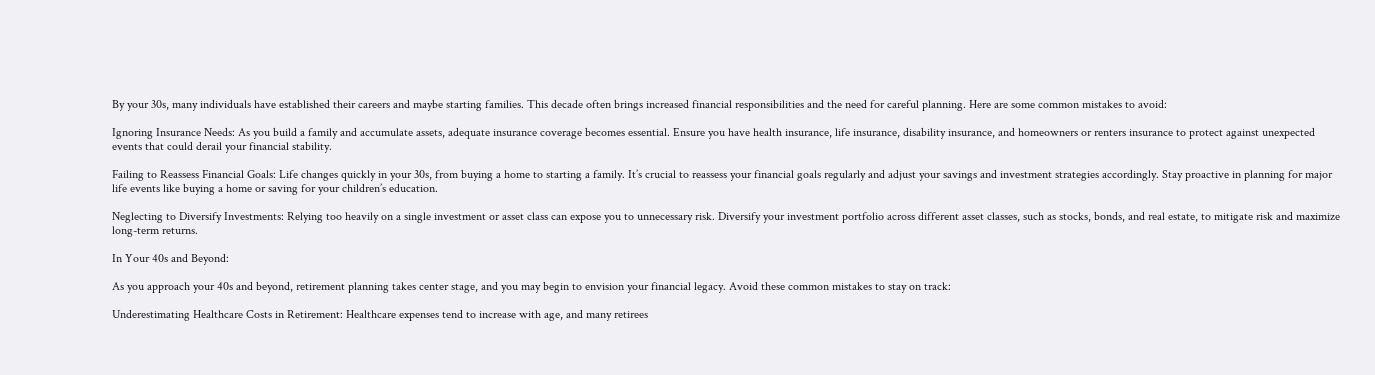By your 30s, many individuals have established their careers and maybe starting families. This decade often brings increased financial responsibilities and the need for careful planning. Here are some common mistakes to avoid:

Ignoring Insurance Needs: As you build a family and accumulate assets, adequate insurance coverage becomes essential. Ensure you have health insurance, life insurance, disability insurance, and homeowners or renters insurance to protect against unexpected events that could derail your financial stability.

Failing to Reassess Financial Goals: Life changes quickly in your 30s, from buying a home to starting a family. It’s crucial to reassess your financial goals regularly and adjust your savings and investment strategies accordingly. Stay proactive in planning for major life events like buying a home or saving for your children’s education.

Neglecting to Diversify Investments: Relying too heavily on a single investment or asset class can expose you to unnecessary risk. Diversify your investment portfolio across different asset classes, such as stocks, bonds, and real estate, to mitigate risk and maximize long-term returns.

In Your 40s and Beyond:

As you approach your 40s and beyond, retirement planning takes center stage, and you may begin to envision your financial legacy. Avoid these common mistakes to stay on track:

Underestimating Healthcare Costs in Retirement: Healthcare expenses tend to increase with age, and many retirees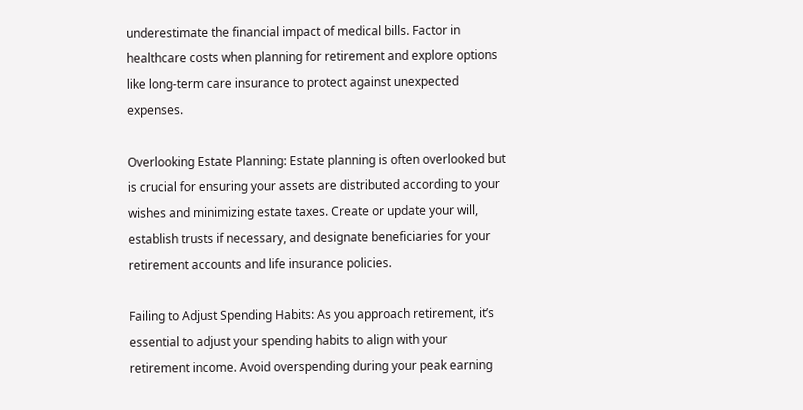underestimate the financial impact of medical bills. Factor in healthcare costs when planning for retirement and explore options like long-term care insurance to protect against unexpected expenses.

Overlooking Estate Planning: Estate planning is often overlooked but is crucial for ensuring your assets are distributed according to your wishes and minimizing estate taxes. Create or update your will, establish trusts if necessary, and designate beneficiaries for your retirement accounts and life insurance policies.

Failing to Adjust Spending Habits: As you approach retirement, it’s essential to adjust your spending habits to align with your retirement income. Avoid overspending during your peak earning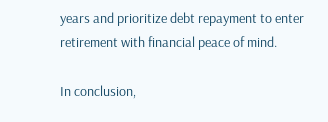years and prioritize debt repayment to enter retirement with financial peace of mind.

In conclusion,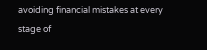avoiding financial mistakes at every stage of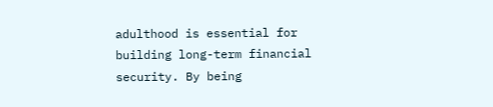adulthood is essential for building long-term financial security. By being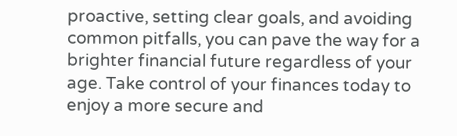proactive, setting clear goals, and avoiding common pitfalls, you can pave the way for a brighter financial future regardless of your age. Take control of your finances today to enjoy a more secure and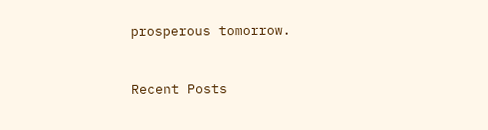prosperous tomorrow.


Recent Posts